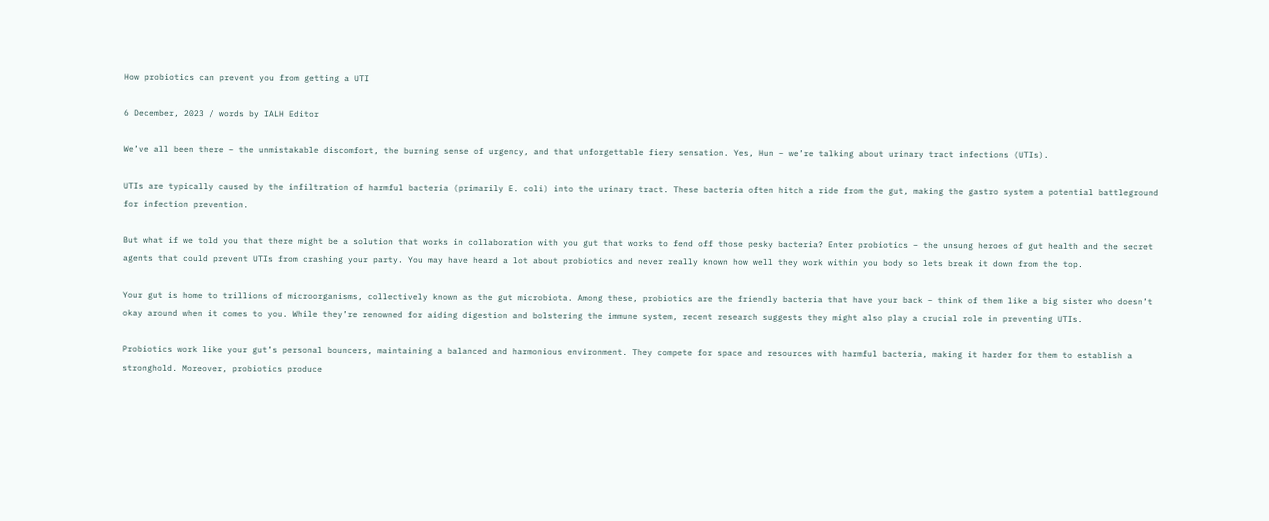How probiotics can prevent you from getting a UTI

6 December, 2023 / words by IALH Editor

We’ve all been there – the unmistakable discomfort, the burning sense of urgency, and that unforgettable fiery sensation. Yes, Hun – we’re talking about urinary tract infections (UTIs).

UTIs are typically caused by the infiltration of harmful bacteria (primarily E. coli) into the urinary tract. These bacteria often hitch a ride from the gut, making the gastro system a potential battleground for infection prevention.

But what if we told you that there might be a solution that works in collaboration with you gut that works to fend off those pesky bacteria? Enter probiotics – the unsung heroes of gut health and the secret agents that could prevent UTIs from crashing your party. You may have heard a lot about probiotics and never really known how well they work within you body so lets break it down from the top.

Your gut is home to trillions of microorganisms, collectively known as the gut microbiota. Among these, probiotics are the friendly bacteria that have your back – think of them like a big sister who doesn’t okay around when it comes to you. While they’re renowned for aiding digestion and bolstering the immune system, recent research suggests they might also play a crucial role in preventing UTIs.

Probiotics work like your gut’s personal bouncers, maintaining a balanced and harmonious environment. They compete for space and resources with harmful bacteria, making it harder for them to establish a stronghold. Moreover, probiotics produce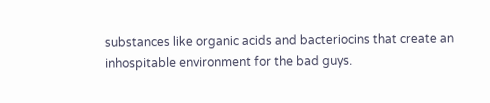substances like organic acids and bacteriocins that create an inhospitable environment for the bad guys.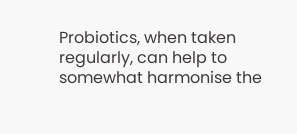Probiotics, when taken regularly, can help to somewhat harmonise the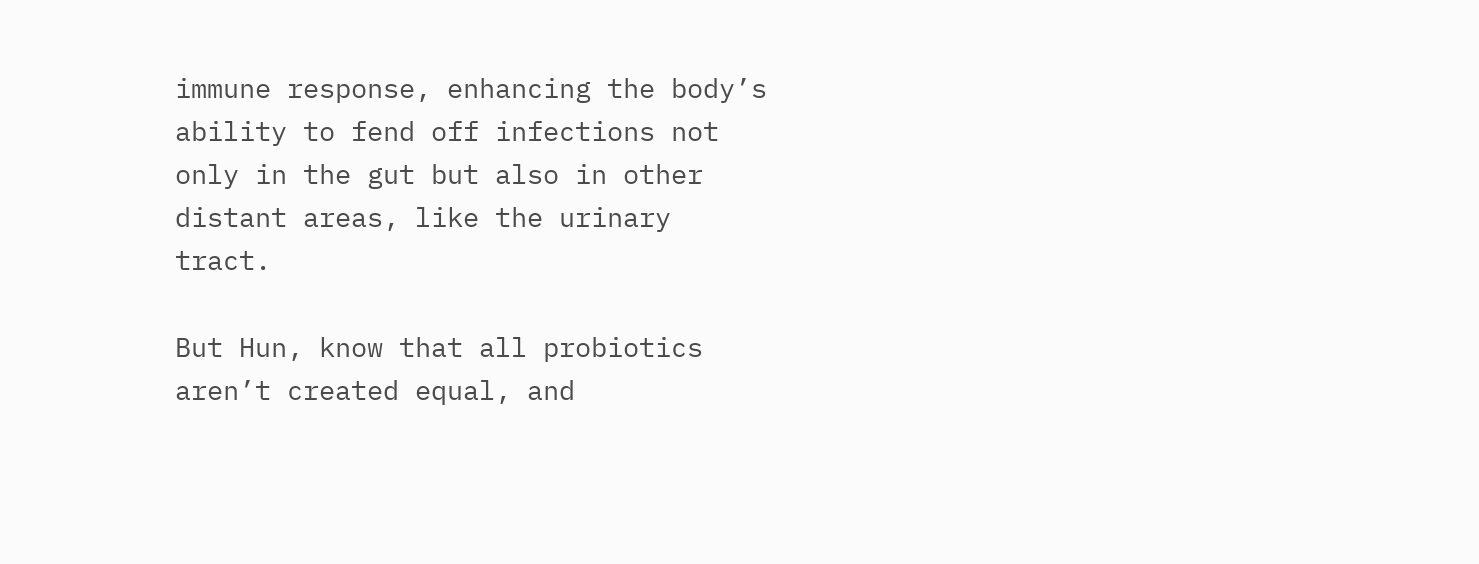immune response, enhancing the body’s ability to fend off infections not only in the gut but also in other distant areas, like the urinary tract.

But Hun, know that all probiotics aren’t created equal, and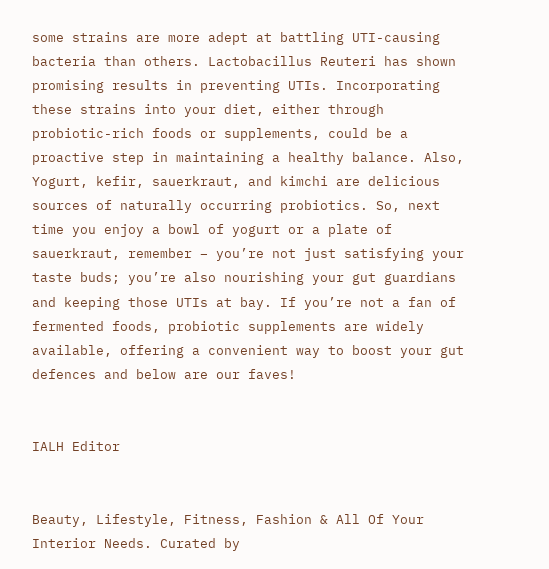some strains are more adept at battling UTI-causing bacteria than others. Lactobacillus Reuteri has shown promising results in preventing UTIs. Incorporating these strains into your diet, either through probiotic-rich foods or supplements, could be a proactive step in maintaining a healthy balance. Also, Yogurt, kefir, sauerkraut, and kimchi are delicious sources of naturally occurring probiotics. So, next time you enjoy a bowl of yogurt or a plate of sauerkraut, remember – you’re not just satisfying your taste buds; you’re also nourishing your gut guardians and keeping those UTIs at bay. If you’re not a fan of fermented foods, probiotic supplements are widely available, offering a convenient way to boost your gut defences and below are our faves!


IALH Editor


Beauty, Lifestyle, Fitness, Fashion & All Of Your Interior Needs. Curated by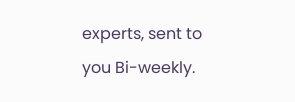experts, sent to you Bi-weekly.